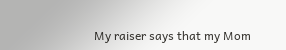My raiser says that my Mom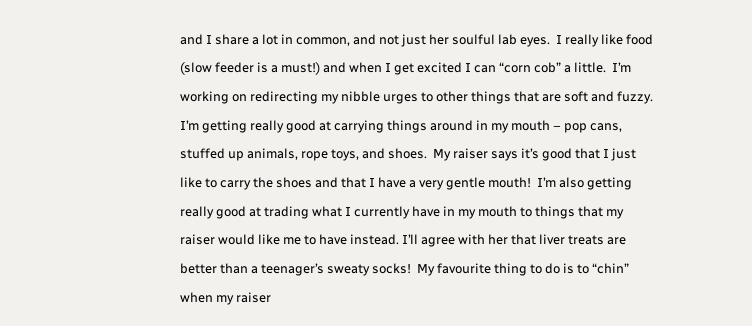and I share a lot in common, and not just her soulful lab eyes.  I really like food (slow feeder is a must!) and when I get excited I can “corn cob” a little.  I’m working on redirecting my nibble urges to other things that are soft and fuzzy.  I’m getting really good at carrying things around in my mouth – pop cans, stuffed up animals, rope toys, and shoes.  My raiser says it’s good that I just like to carry the shoes and that I have a very gentle mouth!  I’m also getting really good at trading what I currently have in my mouth to things that my raiser would like me to have instead. I’ll agree with her that liver treats are better than a teenager’s sweaty socks!  My favourite thing to do is to “chin” when my raiser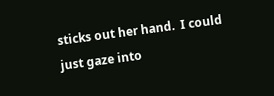sticks out her hand.  I could just gaze into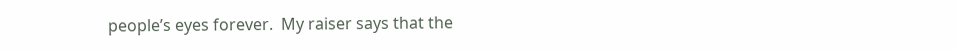people’s eyes forever.  My raiser says that the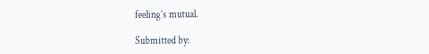feeling’s mutual.

Submitted by: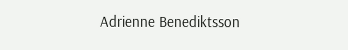Adrienne Benediktsson